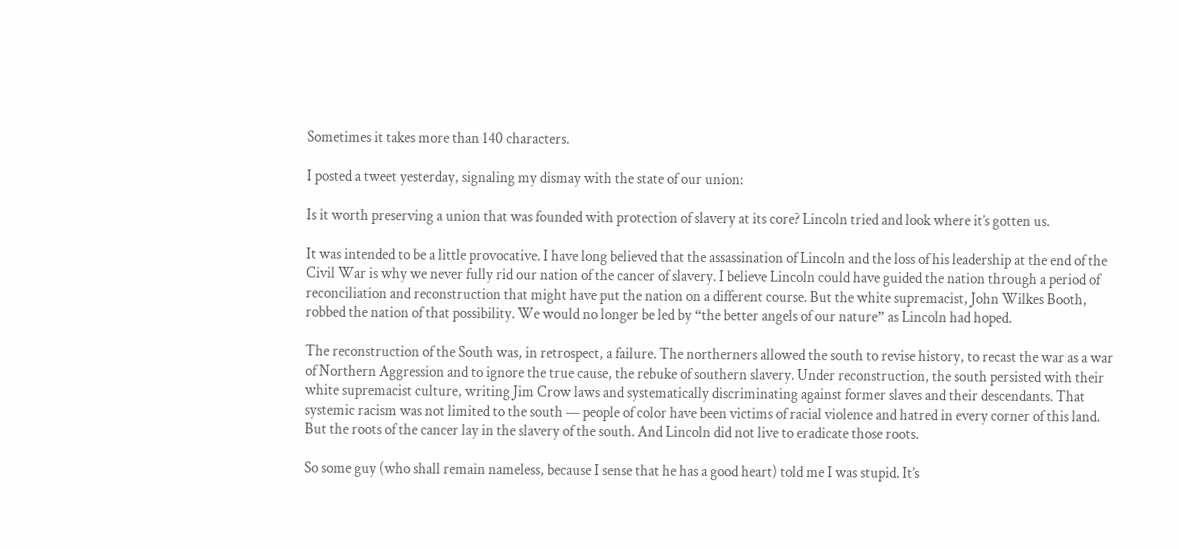Sometimes it takes more than 140 characters.

I posted a tweet yesterday, signaling my dismay with the state of our union:

Is it worth preserving a union that was founded with protection of slavery at its core? Lincoln tried and look where it’s gotten us.

It was intended to be a little provocative. I have long believed that the assassination of Lincoln and the loss of his leadership at the end of the Civil War is why we never fully rid our nation of the cancer of slavery. I believe Lincoln could have guided the nation through a period of reconciliation and reconstruction that might have put the nation on a different course. But the white supremacist, John Wilkes Booth, robbed the nation of that possibility. We would no longer be led by “the better angels of our nature” as Lincoln had hoped.

The reconstruction of the South was, in retrospect, a failure. The northerners allowed the south to revise history, to recast the war as a war of Northern Aggression and to ignore the true cause, the rebuke of southern slavery. Under reconstruction, the south persisted with their white supremacist culture, writing Jim Crow laws and systematically discriminating against former slaves and their descendants. That systemic racism was not limited to the south — people of color have been victims of racial violence and hatred in every corner of this land. But the roots of the cancer lay in the slavery of the south. And Lincoln did not live to eradicate those roots.

So some guy (who shall remain nameless, because I sense that he has a good heart) told me I was stupid. It’s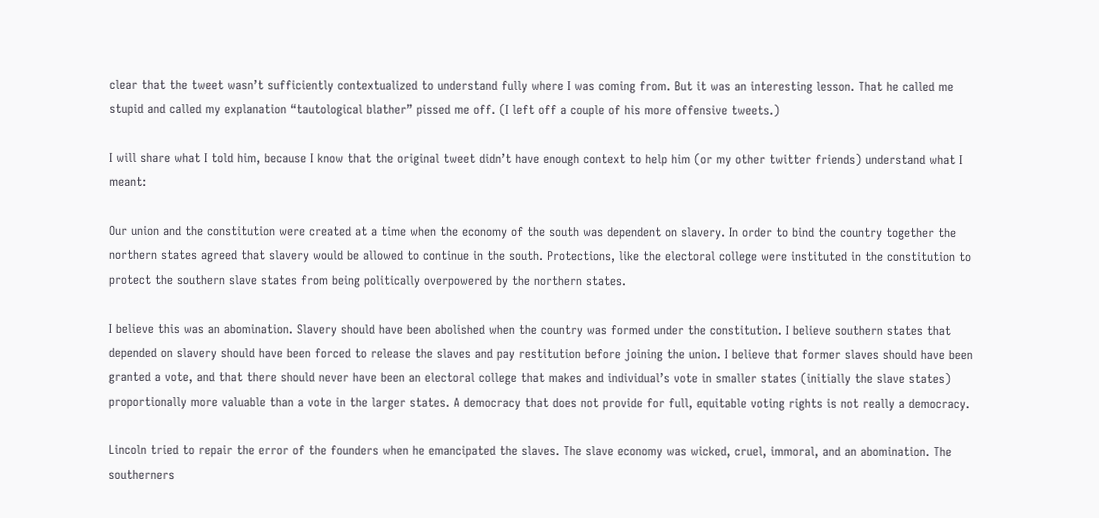clear that the tweet wasn’t sufficiently contextualized to understand fully where I was coming from. But it was an interesting lesson. That he called me stupid and called my explanation “tautological blather” pissed me off. (I left off a couple of his more offensive tweets.)

I will share what I told him, because I know that the original tweet didn’t have enough context to help him (or my other twitter friends) understand what I meant:

Our union and the constitution were created at a time when the economy of the south was dependent on slavery. In order to bind the country together the northern states agreed that slavery would be allowed to continue in the south. Protections, like the electoral college were instituted in the constitution to protect the southern slave states from being politically overpowered by the northern states.

I believe this was an abomination. Slavery should have been abolished when the country was formed under the constitution. I believe southern states that depended on slavery should have been forced to release the slaves and pay restitution before joining the union. I believe that former slaves should have been granted a vote, and that there should never have been an electoral college that makes and individual’s vote in smaller states (initially the slave states) proportionally more valuable than a vote in the larger states. A democracy that does not provide for full, equitable voting rights is not really a democracy.

Lincoln tried to repair the error of the founders when he emancipated the slaves. The slave economy was wicked, cruel, immoral, and an abomination. The southerners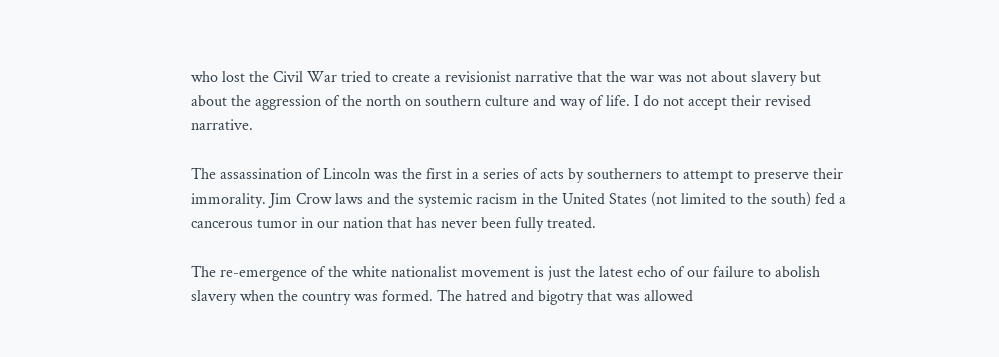who lost the Civil War tried to create a revisionist narrative that the war was not about slavery but about the aggression of the north on southern culture and way of life. I do not accept their revised narrative.

The assassination of Lincoln was the first in a series of acts by southerners to attempt to preserve their immorality. Jim Crow laws and the systemic racism in the United States (not limited to the south) fed a cancerous tumor in our nation that has never been fully treated.

The re-emergence of the white nationalist movement is just the latest echo of our failure to abolish slavery when the country was formed. The hatred and bigotry that was allowed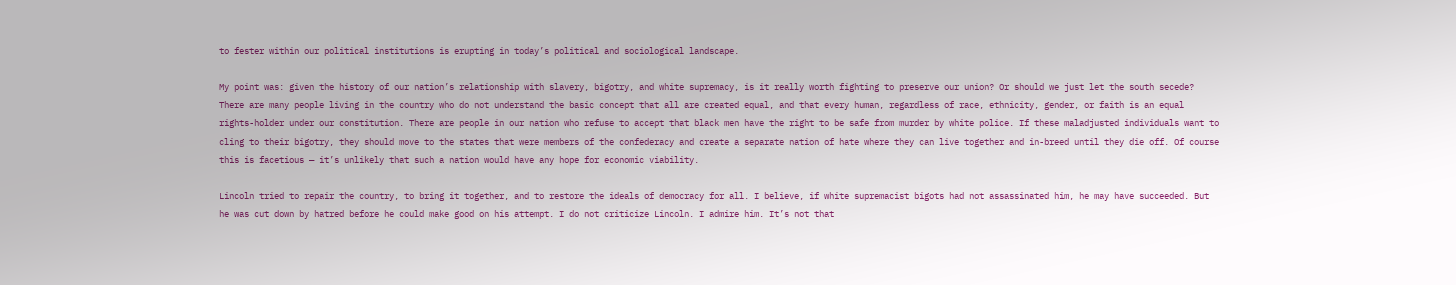to fester within our political institutions is erupting in today’s political and sociological landscape.

My point was: given the history of our nation’s relationship with slavery, bigotry, and white supremacy, is it really worth fighting to preserve our union? Or should we just let the south secede? There are many people living in the country who do not understand the basic concept that all are created equal, and that every human, regardless of race, ethnicity, gender, or faith is an equal rights-holder under our constitution. There are people in our nation who refuse to accept that black men have the right to be safe from murder by white police. If these maladjusted individuals want to cling to their bigotry, they should move to the states that were members of the confederacy and create a separate nation of hate where they can live together and in-breed until they die off. Of course this is facetious — it’s unlikely that such a nation would have any hope for economic viability.

Lincoln tried to repair the country, to bring it together, and to restore the ideals of democracy for all. I believe, if white supremacist bigots had not assassinated him, he may have succeeded. But he was cut down by hatred before he could make good on his attempt. I do not criticize Lincoln. I admire him. It’s not that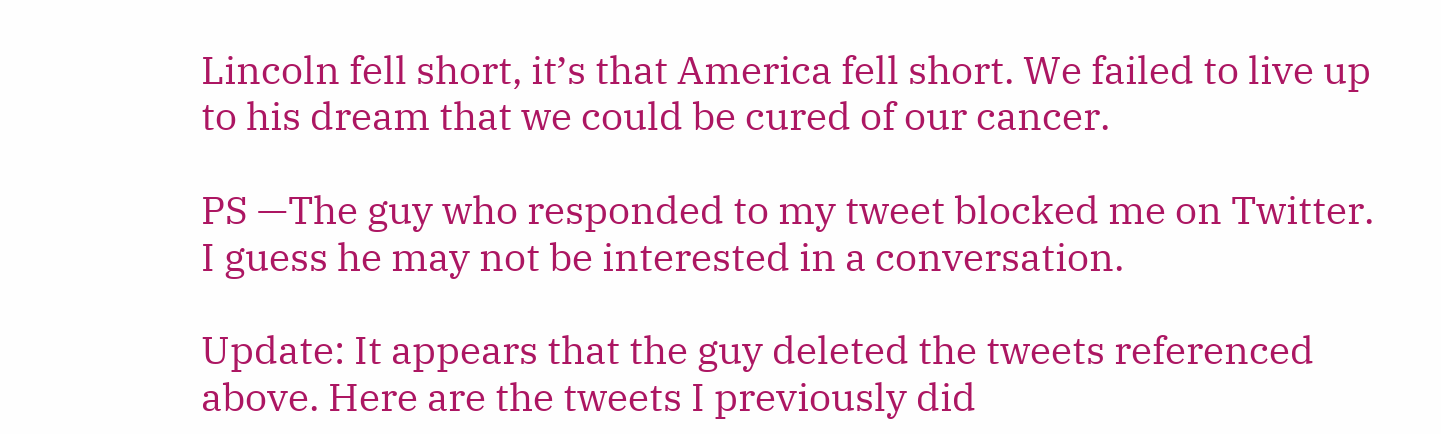Lincoln fell short, it’s that America fell short. We failed to live up to his dream that we could be cured of our cancer.

PS —The guy who responded to my tweet blocked me on Twitter. I guess he may not be interested in a conversation.

Update: It appears that the guy deleted the tweets referenced above. Here are the tweets I previously did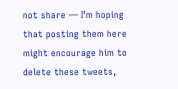not share — I’m hoping that posting them here might encourage him to delete these tweets,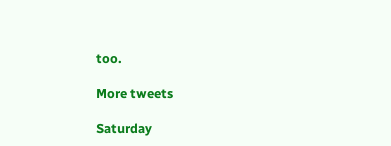too.

More tweets

Saturday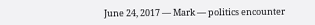June 24, 2017 — Mark — politics encounter